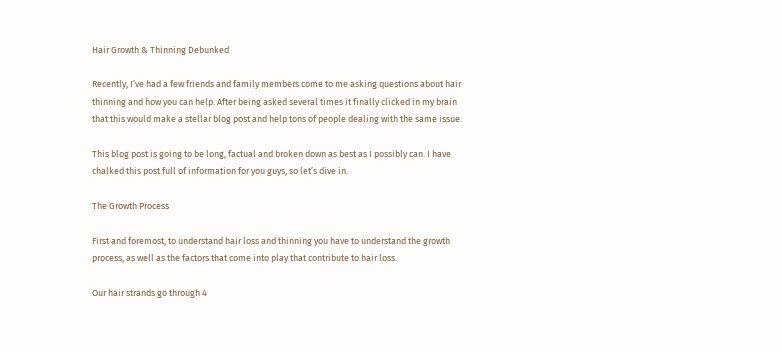Hair Growth & Thinning Debunked

Recently, I’ve had a few friends and family members come to me asking questions about hair thinning and how you can help. After being asked several times it finally clicked in my brain that this would make a stellar blog post and help tons of people dealing with the same issue.

This blog post is going to be long, factual and broken down as best as I possibly can. I have chalked this post full of information for you guys, so let’s dive in.

The Growth Process

First and foremost, to understand hair loss and thinning you have to understand the growth process, as well as the factors that come into play that contribute to hair loss.

Our hair strands go through 4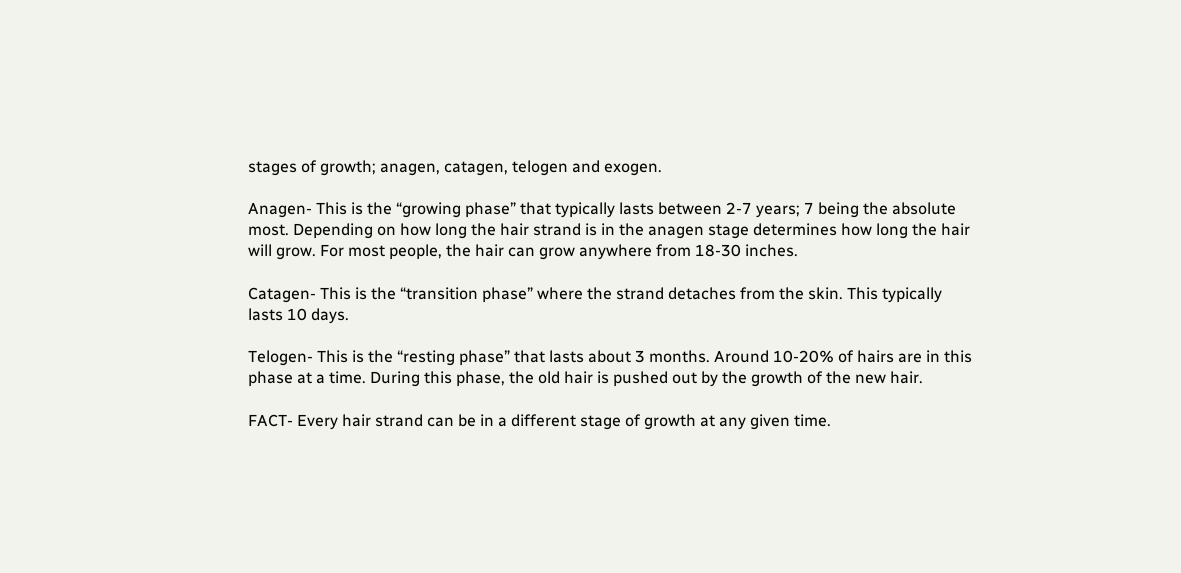stages of growth; anagen, catagen, telogen and exogen.

Anagen- This is the “growing phase” that typically lasts between 2-7 years; 7 being the absolute most. Depending on how long the hair strand is in the anagen stage determines how long the hair will grow. For most people, the hair can grow anywhere from 18-30 inches.

Catagen- This is the “transition phase” where the strand detaches from the skin. This typically lasts 10 days.

Telogen- This is the “resting phase” that lasts about 3 months. Around 10-20% of hairs are in this phase at a time. During this phase, the old hair is pushed out by the growth of the new hair.

FACT- Every hair strand can be in a different stage of growth at any given time.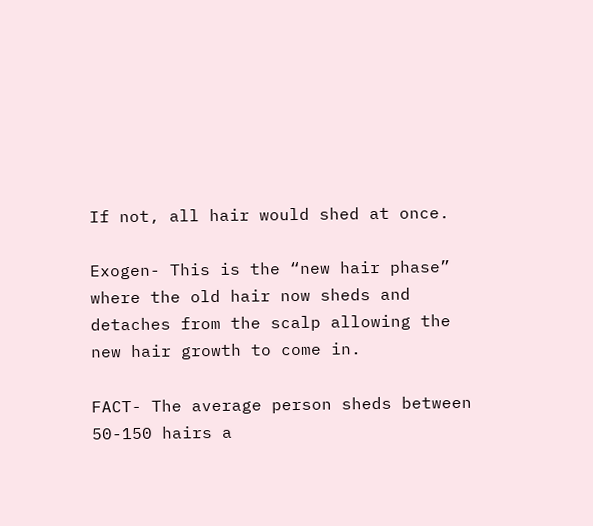If not, all hair would shed at once.

Exogen- This is the “new hair phase” where the old hair now sheds and detaches from the scalp allowing the new hair growth to come in.

FACT- The average person sheds between 50-150 hairs a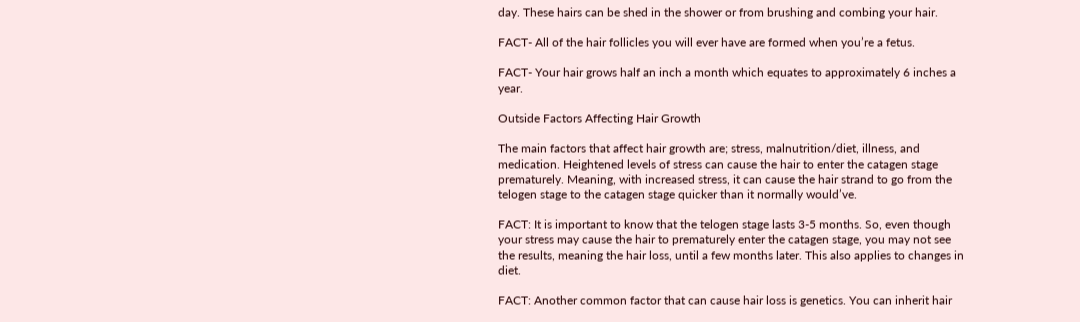day. These hairs can be shed in the shower or from brushing and combing your hair.

FACT- All of the hair follicles you will ever have are formed when you’re a fetus.

FACT- Your hair grows half an inch a month which equates to approximately 6 inches a year.

Outside Factors Affecting Hair Growth

The main factors that affect hair growth are; stress, malnutrition/diet, illness, and medication. Heightened levels of stress can cause the hair to enter the catagen stage prematurely. Meaning, with increased stress, it can cause the hair strand to go from the telogen stage to the catagen stage quicker than it normally would’ve.

FACT: It is important to know that the telogen stage lasts 3-5 months. So, even though your stress may cause the hair to prematurely enter the catagen stage, you may not see the results, meaning the hair loss, until a few months later. This also applies to changes in diet.

FACT: Another common factor that can cause hair loss is genetics. You can inherit hair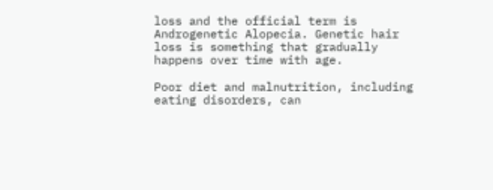loss and the official term is Androgenetic Alopecia. Genetic hair loss is something that gradually happens over time with age.

Poor diet and malnutrition, including eating disorders, can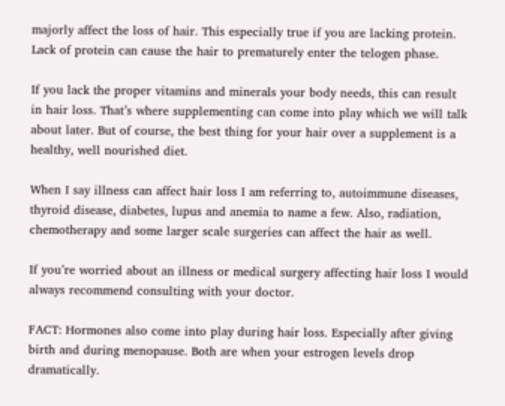majorly affect the loss of hair. This especially true if you are lacking protein. Lack of protein can cause the hair to prematurely enter the telogen phase.

If you lack the proper vitamins and minerals your body needs, this can result in hair loss. That’s where supplementing can come into play which we will talk about later. But of course, the best thing for your hair over a supplement is a healthy, well nourished diet.

When I say illness can affect hair loss I am referring to, autoimmune diseases, thyroid disease, diabetes, lupus and anemia to name a few. Also, radiation, chemotherapy and some larger scale surgeries can affect the hair as well.

If you’re worried about an illness or medical surgery affecting hair loss I would always recommend consulting with your doctor.

FACT: Hormones also come into play during hair loss. Especially after giving birth and during menopause. Both are when your estrogen levels drop dramatically.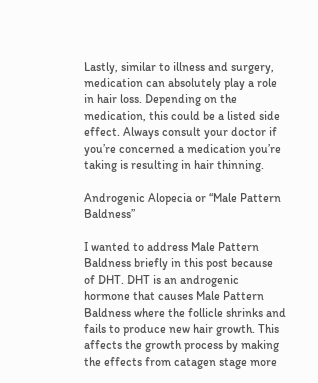Lastly, similar to illness and surgery, medication can absolutely play a role in hair loss. Depending on the medication, this could be a listed side effect. Always consult your doctor if you’re concerned a medication you’re taking is resulting in hair thinning.

Androgenic Alopecia or “Male Pattern Baldness”

I wanted to address Male Pattern Baldness briefly in this post because of DHT. DHT is an androgenic hormone that causes Male Pattern Baldness where the follicle shrinks and fails to produce new hair growth. This affects the growth process by making the effects from catagen stage more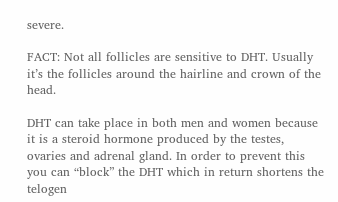severe.

FACT: Not all follicles are sensitive to DHT. Usually it’s the follicles around the hairline and crown of the head.

DHT can take place in both men and women because it is a steroid hormone produced by the testes, ovaries and adrenal gland. In order to prevent this you can “block” the DHT which in return shortens the telogen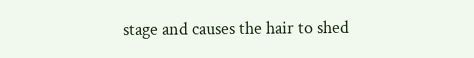stage and causes the hair to shed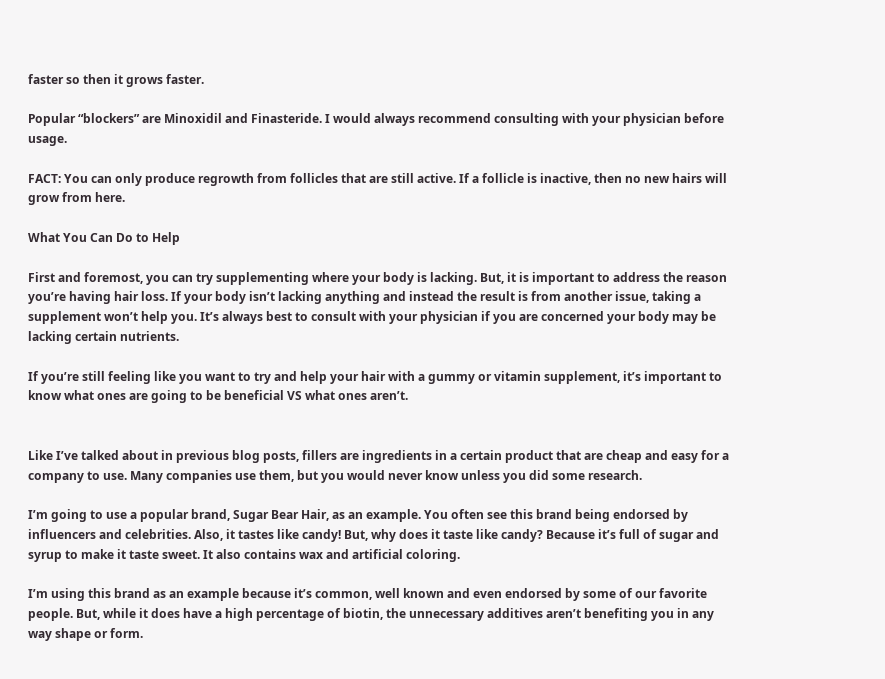faster so then it grows faster.

Popular “blockers” are Minoxidil and Finasteride. I would always recommend consulting with your physician before usage.

FACT: You can only produce regrowth from follicles that are still active. If a follicle is inactive, then no new hairs will grow from here.

What You Can Do to Help

First and foremost, you can try supplementing where your body is lacking. But, it is important to address the reason you’re having hair loss. If your body isn’t lacking anything and instead the result is from another issue, taking a supplement won’t help you. It’s always best to consult with your physician if you are concerned your body may be lacking certain nutrients.

If you’re still feeling like you want to try and help your hair with a gummy or vitamin supplement, it’s important to know what ones are going to be beneficial VS what ones aren’t.


Like I’ve talked about in previous blog posts, fillers are ingredients in a certain product that are cheap and easy for a company to use. Many companies use them, but you would never know unless you did some research.

I’m going to use a popular brand, Sugar Bear Hair, as an example. You often see this brand being endorsed by influencers and celebrities. Also, it tastes like candy! But, why does it taste like candy? Because it’s full of sugar and syrup to make it taste sweet. It also contains wax and artificial coloring.

I’m using this brand as an example because it’s common, well known and even endorsed by some of our favorite people. But, while it does have a high percentage of biotin, the unnecessary additives aren’t benefiting you in any way shape or form.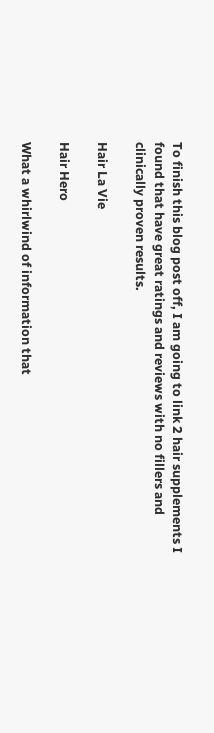To finish this blog post off, I am going to link 2 hair supplements I found that have great ratings and reviews with no fillers and clinically proven results.

Hair La Vie

Hair Hero

What a whirlwind of information that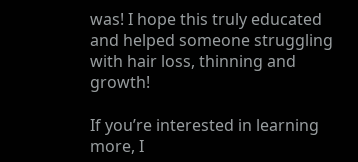was! I hope this truly educated and helped someone struggling with hair loss, thinning and growth!

If you’re interested in learning more, I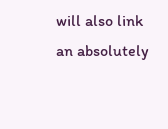will also link an absolutely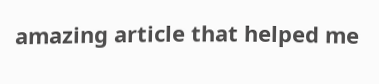amazing article that helped me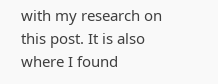with my research on this post. It is also where I found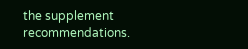the supplement recommendations.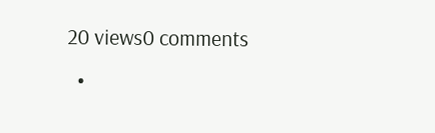20 views0 comments
  •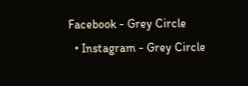Facebook - Grey Circle
  • Instagram - Grey Circle